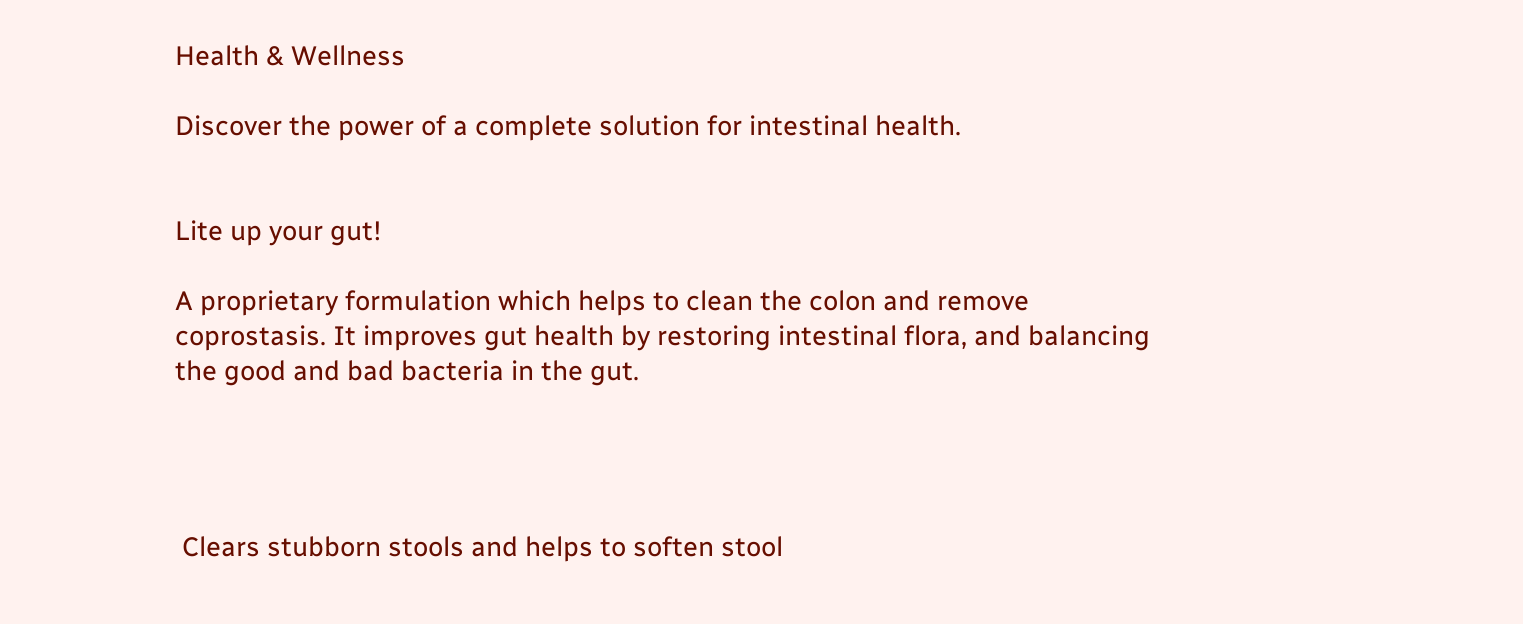Health & Wellness

Discover the power of a complete solution for intestinal health.


Lite up your gut!

A proprietary formulation which helps to clean the colon and remove coprostasis. It improves gut health by restoring intestinal flora, and balancing the good and bad bacteria in the gut.




 Clears stubborn stools and helps to soften stool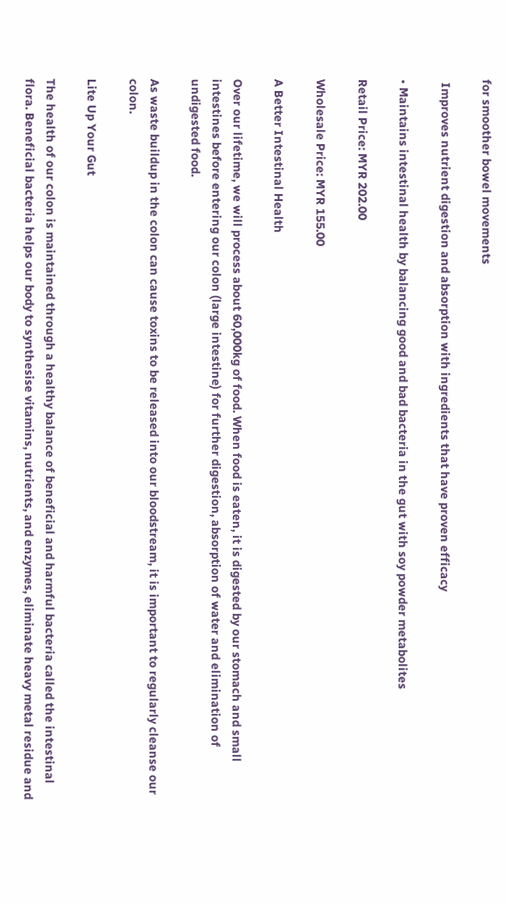for smoother bowel movements

 Improves nutrient digestion and absorption with ingredients that have proven efficacy

• Maintains intestinal health by balancing good and bad bacteria in the gut with soy powder metabolites

Retail Price: MYR 202.00

Wholesale Price: MYR 155.00

A Better Intestinal Health

Over our lifetime, we will process about 60,000kg of food. When food is eaten, it is digested by our stomach and small intestines before entering our colon (large intestine) for further digestion, absorption of water and elimination of undigested food.

As waste buildup in the colon can cause toxins to be released into our bloodstream, it is important to regularly cleanse our colon.

Lite Up Your Gut

The health of our colon is maintained through a healthy balance of beneficial and harmful bacteria called the intestinal flora. Beneficial bacteria helps our body to synthesise vitamins, nutrients, and enzymes, eliminate heavy metal residue and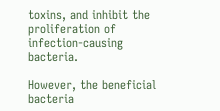toxins, and inhibit the proliferation of infection-causing bacteria.

However, the beneficial bacteria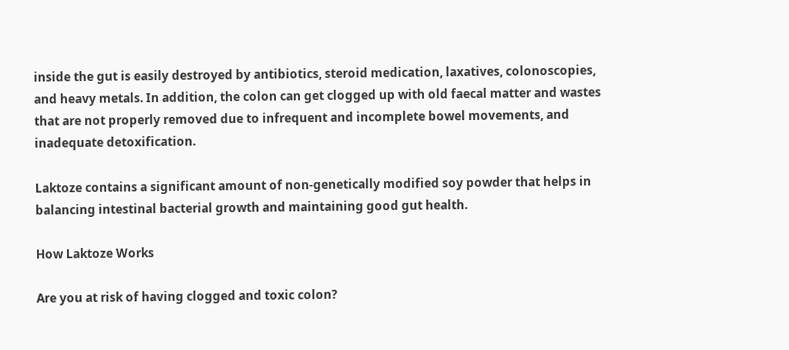inside the gut is easily destroyed by antibiotics, steroid medication, laxatives, colonoscopies, and heavy metals. In addition, the colon can get clogged up with old faecal matter and wastes that are not properly removed due to infrequent and incomplete bowel movements, and inadequate detoxification.

Laktoze contains a significant amount of non-genetically modified soy powder that helps in balancing intestinal bacterial growth and maintaining good gut health.

How Laktoze Works

Are you at risk of having clogged and toxic colon?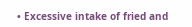• Excessive intake of fried and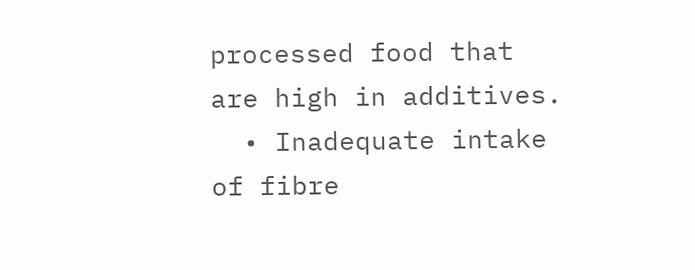processed food that are high in additives.
  • Inadequate intake of fibre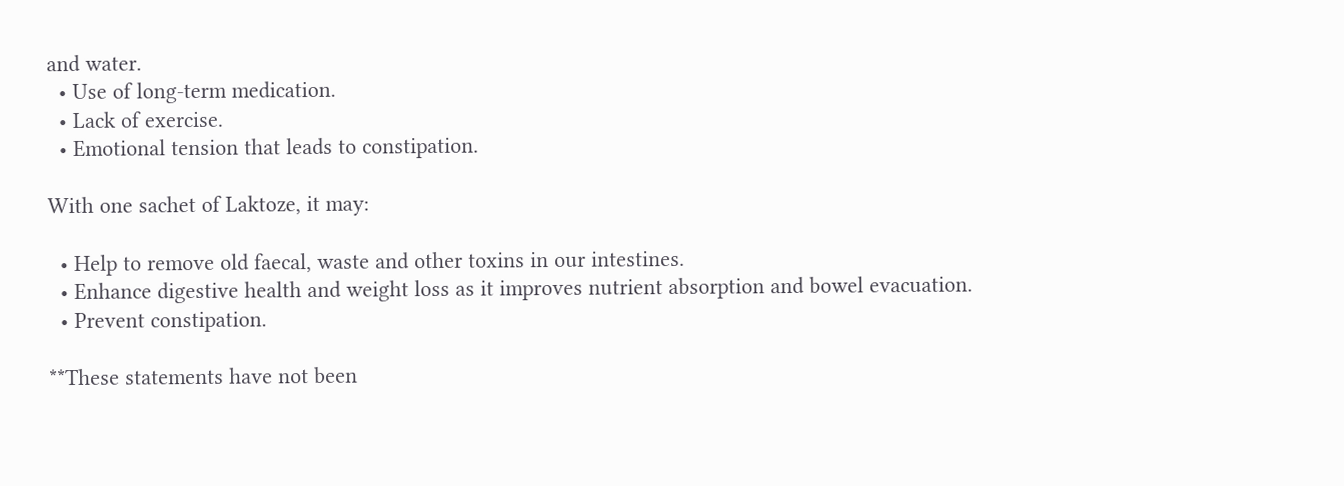and water.
  • Use of long-term medication.
  • Lack of exercise.
  • Emotional tension that leads to constipation.

With one sachet of Laktoze, it may:

  • Help to remove old faecal, waste and other toxins in our intestines.
  • Enhance digestive health and weight loss as it improves nutrient absorption and bowel evacuation.
  • Prevent constipation.

**These statements have not been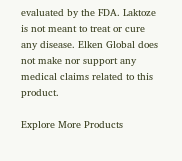evaluated by the FDA. Laktoze is not meant to treat or cure any disease. Elken Global does not make nor support any medical claims related to this product.

Explore More Products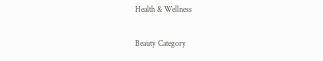Health & Wellness

Beauty Category